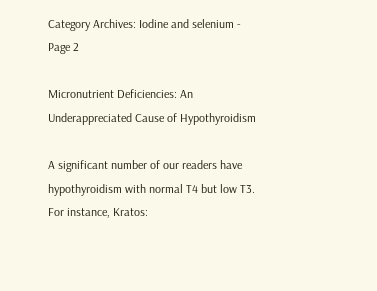Category Archives: Iodine and selenium - Page 2

Micronutrient Deficiencies: An Underappreciated Cause of Hypothyroidism

A significant number of our readers have hypothyroidism with normal T4 but low T3. For instance, Kratos: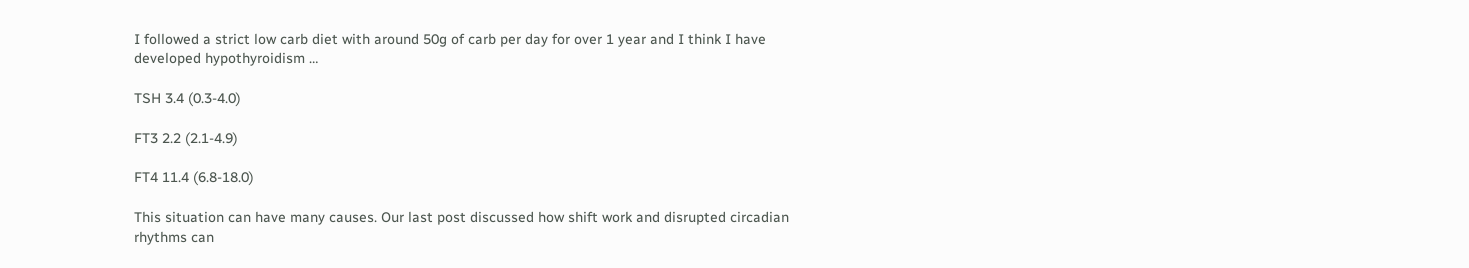I followed a strict low carb diet with around 50g of carb per day for over 1 year and I think I have developed hypothyroidism …

TSH 3.4 (0.3-4.0)

FT3 2.2 (2.1-4.9)

FT4 11.4 (6.8-18.0)

This situation can have many causes. Our last post discussed how shift work and disrupted circadian rhythms can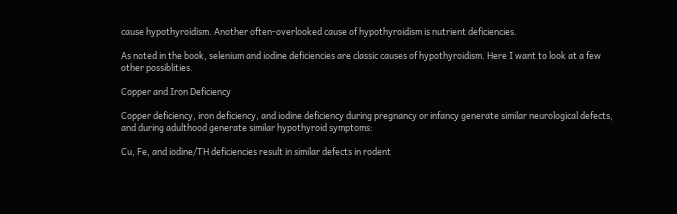cause hypothyroidism. Another often-overlooked cause of hypothyroidism is nutrient deficiencies.

As noted in the book, selenium and iodine deficiencies are classic causes of hypothyroidism. Here I want to look at a few other possiblities.

Copper and Iron Deficiency

Copper deficiency, iron deficiency, and iodine deficiency during pregnancy or infancy generate similar neurological defects, and during adulthood generate similar hypothyroid symptoms:

Cu, Fe, and iodine/TH deficiencies result in similar defects in rodent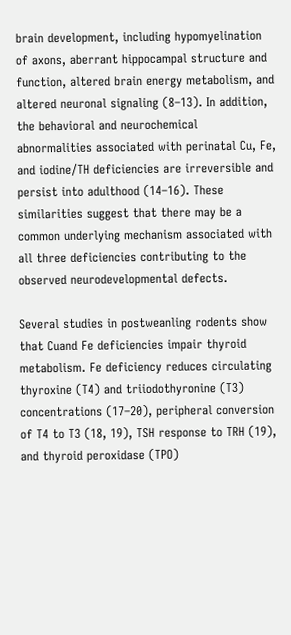brain development, including hypomyelination of axons, aberrant hippocampal structure and function, altered brain energy metabolism, and altered neuronal signaling (8–13). In addition, the behavioral and neurochemical abnormalities associated with perinatal Cu, Fe, and iodine/TH deficiencies are irreversible and persist into adulthood (14–16). These similarities suggest that there may be a common underlying mechanism associated with all three deficiencies contributing to the observed neurodevelopmental defects.

Several studies in postweanling rodents show that Cuand Fe deficiencies impair thyroid metabolism. Fe deficiency reduces circulating thyroxine (T4) and triiodothyronine (T3) concentrations (17–20), peripheral conversion of T4 to T3 (18, 19), TSH response to TRH (19), and thyroid peroxidase (TPO)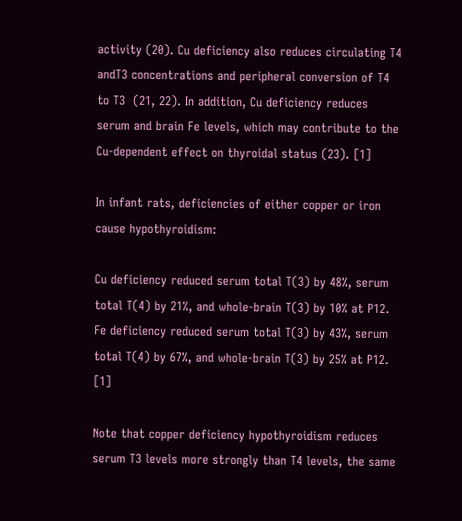activity (20). Cu deficiency also reduces circulating T4 andT3 concentrations and peripheral conversion of T4 to T3  (21, 22). In addition, Cu deficiency reduces serum and brain Fe levels, which may contribute to the Cu-dependent effect on thyroidal status (23). [1]

In infant rats, deficiencies of either copper or iron cause hypothyroidism:

Cu deficiency reduced serum total T(3) by 48%, serum total T(4) by 21%, and whole-brain T(3) by 10% at P12. Fe deficiency reduced serum total T(3) by 43%, serum total T(4) by 67%, and whole-brain T(3) by 25% at P12. [1]

Note that copper deficiency hypothyroidism reduces serum T3 levels more strongly than T4 levels, the same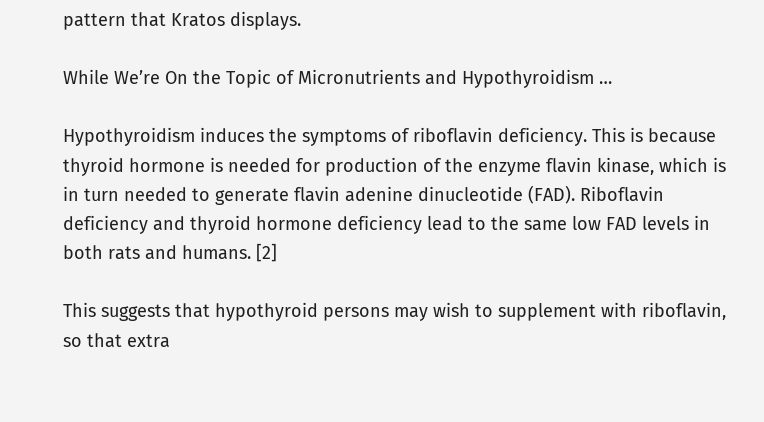pattern that Kratos displays.

While We’re On the Topic of Micronutrients and Hypothyroidism …

Hypothyroidism induces the symptoms of riboflavin deficiency. This is because thyroid hormone is needed for production of the enzyme flavin kinase, which is in turn needed to generate flavin adenine dinucleotide (FAD). Riboflavin deficiency and thyroid hormone deficiency lead to the same low FAD levels in both rats and humans. [2]

This suggests that hypothyroid persons may wish to supplement with riboflavin, so that extra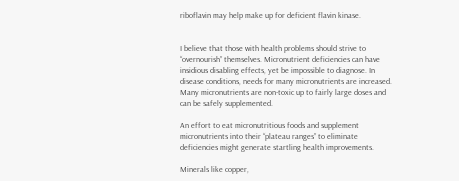riboflavin may help make up for deficient flavin kinase.


I believe that those with health problems should strive to “overnourish” themselves. Micronutrient deficiencies can have insidious disabling effects, yet be impossible to diagnose. In disease conditions, needs for many micronutrients are increased. Many micronutrients are non-toxic up to fairly large doses and can be safely supplemented.

An effort to eat micronutritious foods and supplement micronutrients into their “plateau ranges” to eliminate deficiencies might generate startling health improvements.

Minerals like copper,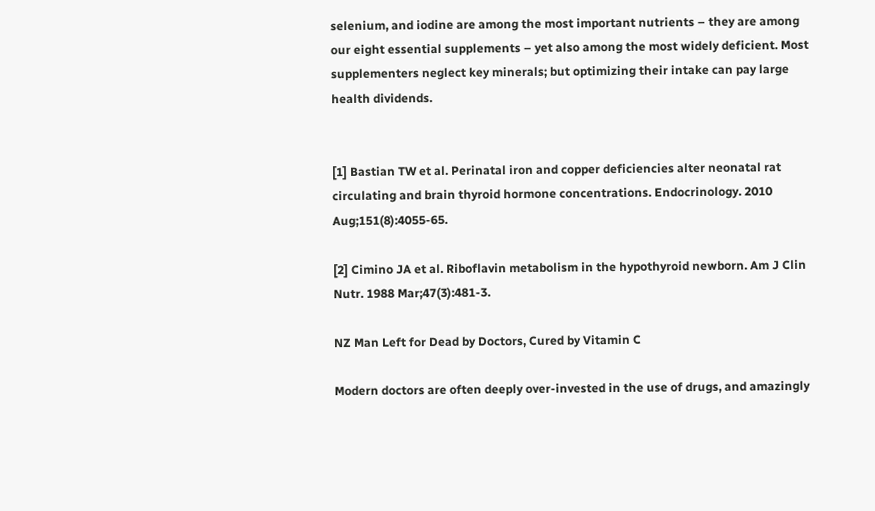selenium, and iodine are among the most important nutrients – they are among our eight essential supplements – yet also among the most widely deficient. Most supplementers neglect key minerals; but optimizing their intake can pay large health dividends.


[1] Bastian TW et al. Perinatal iron and copper deficiencies alter neonatal rat circulating and brain thyroid hormone concentrations. Endocrinology. 2010 Aug;151(8):4055-65.

[2] Cimino JA et al. Riboflavin metabolism in the hypothyroid newborn. Am J Clin Nutr. 1988 Mar;47(3):481-3.

NZ Man Left for Dead by Doctors, Cured by Vitamin C

Modern doctors are often deeply over-invested in the use of drugs, and amazingly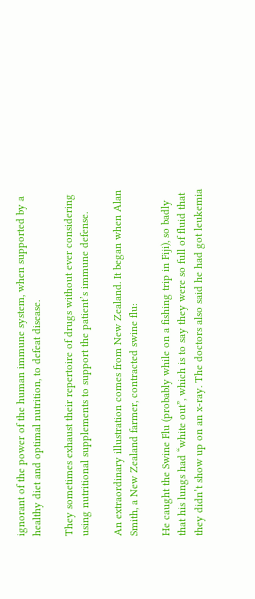ignorant of the power of the human immune system, when supported by a healthy diet and optimal nutrition, to defeat disease.

They sometimes exhaust their repertoire of drugs without ever considering using nutritional supplements to support the patient’s immune defense.

An extraordinary illustration comes from New Zealand. It began when Alan Smith, a New Zealand farmer, contracted swine flu:

He caught the Swine Flu (probably while on a fishing trip in Fiji), so badly that his lungs had “white out”, which is to say they were so full of fluid that they didn’t show up on an x-ray. The doctors also said he had got leukemia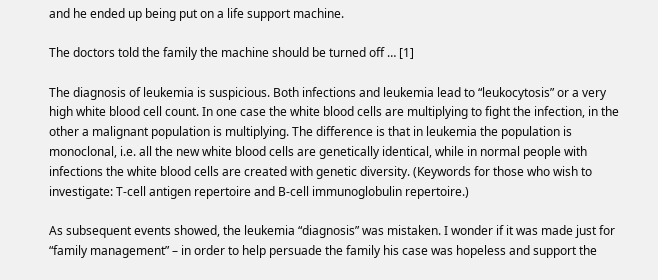and he ended up being put on a life support machine.

The doctors told the family the machine should be turned off … [1]

The diagnosis of leukemia is suspicious. Both infections and leukemia lead to “leukocytosis” or a very high white blood cell count. In one case the white blood cells are multiplying to fight the infection, in the other a malignant population is multiplying. The difference is that in leukemia the population is monoclonal, i.e. all the new white blood cells are genetically identical, while in normal people with infections the white blood cells are created with genetic diversity. (Keywords for those who wish to investigate: T-cell antigen repertoire and B-cell immunoglobulin repertoire.)

As subsequent events showed, the leukemia “diagnosis” was mistaken. I wonder if it was made just for “family management” – in order to help persuade the family his case was hopeless and support the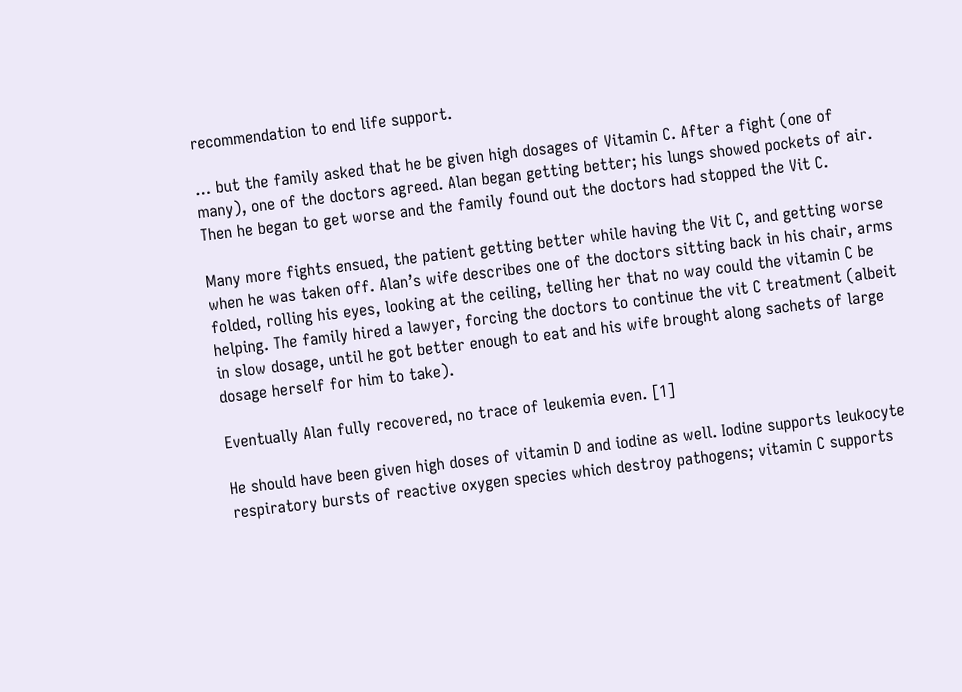recommendation to end life support.

… but the family asked that he be given high dosages of Vitamin C. After a fight (one of many), one of the doctors agreed. Alan began getting better; his lungs showed pockets of air. Then he began to get worse and the family found out the doctors had stopped the Vit C.

Many more fights ensued, the patient getting better while having the Vit C, and getting worse when he was taken off. Alan’s wife describes one of the doctors sitting back in his chair, arms folded, rolling his eyes, looking at the ceiling, telling her that no way could the vitamin C be helping. The family hired a lawyer, forcing the doctors to continue the vit C treatment (albeit in slow dosage, until he got better enough to eat and his wife brought along sachets of large dosage herself for him to take).

Eventually Alan fully recovered, no trace of leukemia even. [1]

He should have been given high doses of vitamin D and iodine as well. Iodine supports leukocyte respiratory bursts of reactive oxygen species which destroy pathogens; vitamin C supports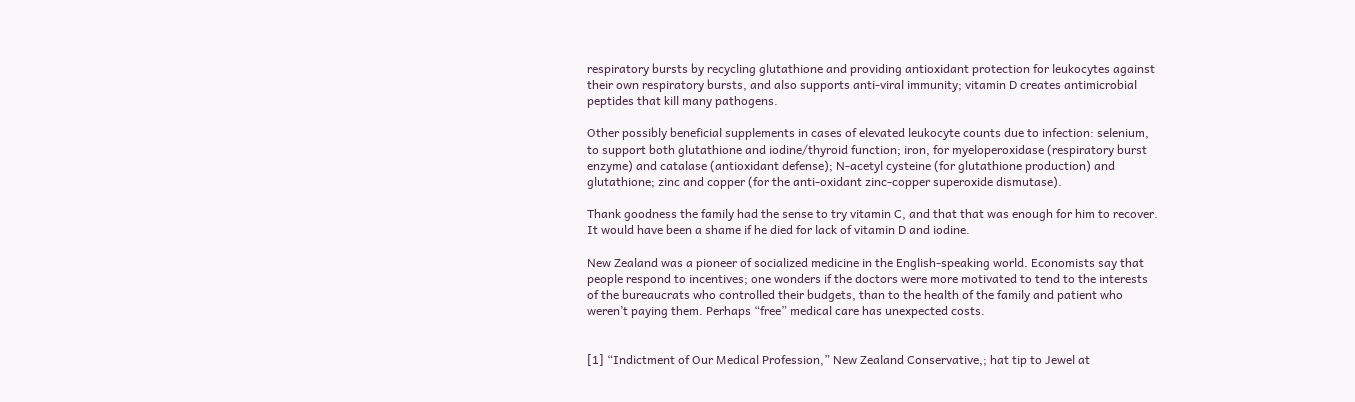respiratory bursts by recycling glutathione and providing antioxidant protection for leukocytes against their own respiratory bursts, and also supports anti-viral immunity; vitamin D creates antimicrobial peptides that kill many pathogens.

Other possibly beneficial supplements in cases of elevated leukocyte counts due to infection: selenium, to support both glutathione and iodine/thyroid function; iron, for myeloperoxidase (respiratory burst enzyme) and catalase (antioxidant defense); N-acetyl cysteine (for glutathione production) and glutathione; zinc and copper (for the anti-oxidant zinc-copper superoxide dismutase).

Thank goodness the family had the sense to try vitamin C, and that that was enough for him to recover. It would have been a shame if he died for lack of vitamin D and iodine.

New Zealand was a pioneer of socialized medicine in the English-speaking world. Economists say that people respond to incentives; one wonders if the doctors were more motivated to tend to the interests of the bureaucrats who controlled their budgets, than to the health of the family and patient who weren’t paying them. Perhaps “free” medical care has unexpected costs.


[1] “Indictment of Our Medical Profession,” New Zealand Conservative,; hat tip to Jewel at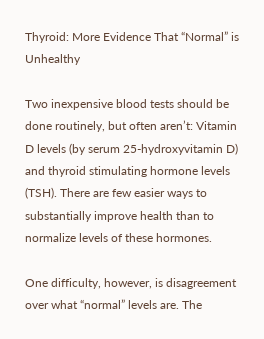Thyroid: More Evidence That “Normal” is Unhealthy

Two inexpensive blood tests should be done routinely, but often aren’t: Vitamin D levels (by serum 25-hydroxyvitamin D) and thyroid stimulating hormone levels (TSH). There are few easier ways to substantially improve health than to normalize levels of these hormones.

One difficulty, however, is disagreement over what “normal” levels are. The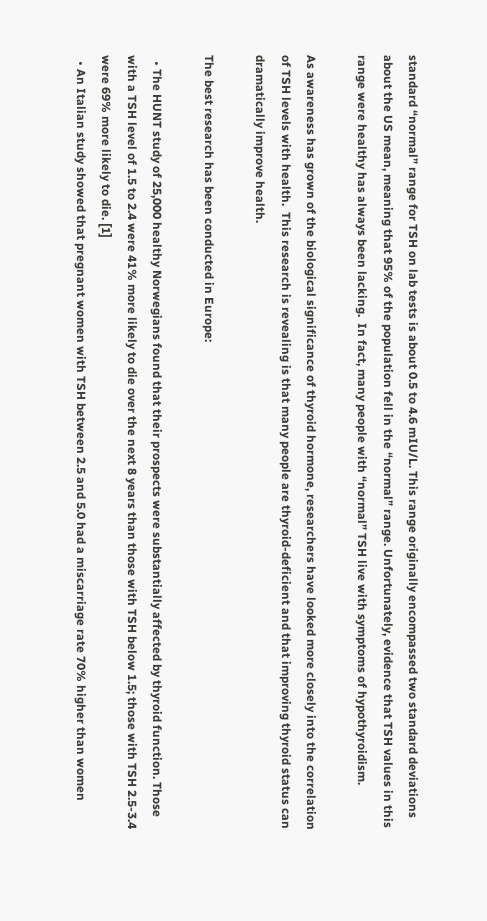standard “normal” range for TSH on lab tests is about 0.5 to 4.6 mIU/L. This range originally encompassed two standard deviations about the US mean, meaning that 95% of the population fell in the “normal” range. Unfortunately, evidence that TSH values in this range were healthy has always been lacking.  In fact, many people with “normal” TSH live with symptoms of hypothyroidism.

As awareness has grown of the biological significance of thyroid hormone, researchers have looked more closely into the correlation of TSH levels with health.  This research is revealing is that many people are thyroid-deficient and that improving thyroid status can dramatically improve health.

The best research has been conducted in Europe:

  • The HUNT study of 25,000 healthy Norwegians found that their prospects were substantially affected by thyroid function. Those with a TSH level of 1.5 to 2.4 were 41% more likely to die over the next 8 years than those with TSH below 1.5; those with TSH 2.5-3.4 were 69% more likely to die. [1]
  • An Italian study showed that pregnant women with TSH between 2.5 and 5.0 had a miscarriage rate 70% higher than women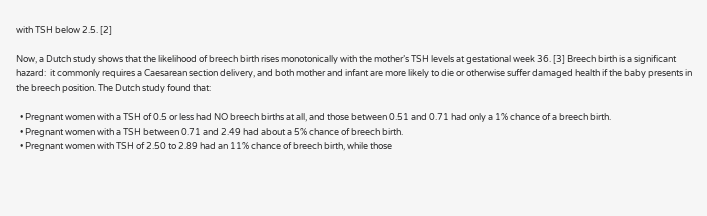with TSH below 2.5. [2]

Now, a Dutch study shows that the likelihood of breech birth rises monotonically with the mother’s TSH levels at gestational week 36. [3] Breech birth is a significant hazard:  it commonly requires a Caesarean section delivery, and both mother and infant are more likely to die or otherwise suffer damaged health if the baby presents in the breech position. The Dutch study found that:

  • Pregnant women with a TSH of 0.5 or less had NO breech births at all, and those between 0.51 and 0.71 had only a 1% chance of a breech birth.
  • Pregnant women with a TSH between 0.71 and 2.49 had about a 5% chance of breech birth.
  • Pregnant women with TSH of 2.50 to 2.89 had an 11% chance of breech birth, while those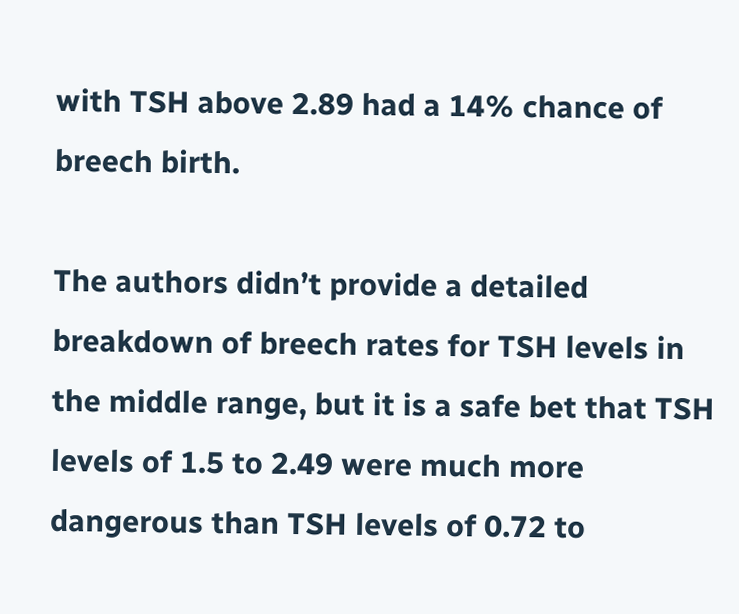with TSH above 2.89 had a 14% chance of breech birth.

The authors didn’t provide a detailed breakdown of breech rates for TSH levels in the middle range, but it is a safe bet that TSH levels of 1.5 to 2.49 were much more dangerous than TSH levels of 0.72 to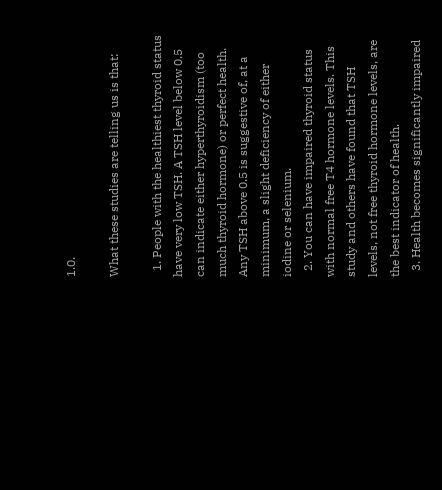1.0.

What these studies are telling us is that:

  1. People with the healthiest thyroid status have very low TSH. A TSH level below 0.5 can indicate either hyperthyroidism (too much thyroid hormone) or perfect health. Any TSH above 0.5 is suggestive of, at a minimum, a slight deficiency of either iodine or selenium.
  2. You can have impaired thyroid status with normal free T4 hormone levels. This study and others have found that TSH levels, not free thyroid hormone levels, are the best indicator of health.
  3. Health becomes significantly impaired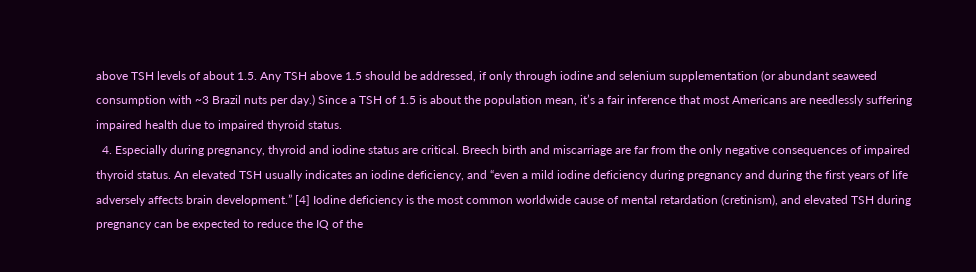above TSH levels of about 1.5. Any TSH above 1.5 should be addressed, if only through iodine and selenium supplementation (or abundant seaweed consumption with ~3 Brazil nuts per day.) Since a TSH of 1.5 is about the population mean, it’s a fair inference that most Americans are needlessly suffering impaired health due to impaired thyroid status.
  4. Especially during pregnancy, thyroid and iodine status are critical. Breech birth and miscarriage are far from the only negative consequences of impaired thyroid status. An elevated TSH usually indicates an iodine deficiency, and “even a mild iodine deficiency during pregnancy and during the first years of life adversely affects brain development.” [4] Iodine deficiency is the most common worldwide cause of mental retardation (cretinism), and elevated TSH during pregnancy can be expected to reduce the IQ of the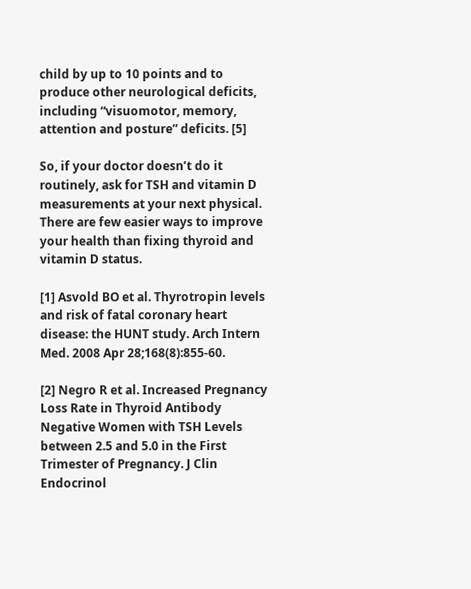child by up to 10 points and to produce other neurological deficits, including “visuomotor, memory, attention and posture” deficits. [5]

So, if your doctor doesn’t do it routinely, ask for TSH and vitamin D measurements at your next physical. There are few easier ways to improve your health than fixing thyroid and vitamin D status.

[1] Asvold BO et al. Thyrotropin levels and risk of fatal coronary heart disease: the HUNT study. Arch Intern Med. 2008 Apr 28;168(8):855-60.

[2] Negro R et al. Increased Pregnancy Loss Rate in Thyroid Antibody Negative Women with TSH Levels between 2.5 and 5.0 in the First Trimester of Pregnancy. J Clin Endocrinol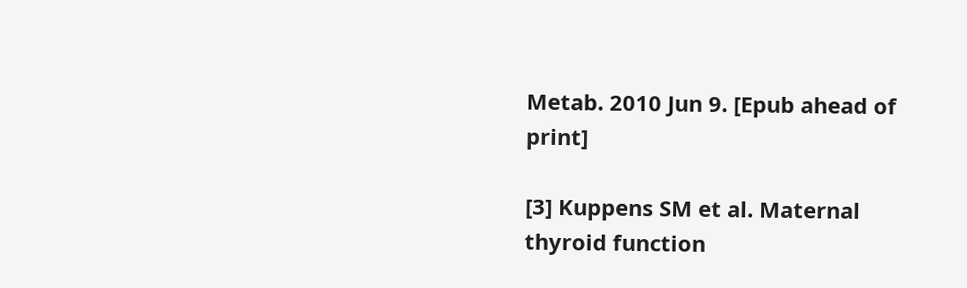Metab. 2010 Jun 9. [Epub ahead of print]

[3] Kuppens SM et al. Maternal thyroid function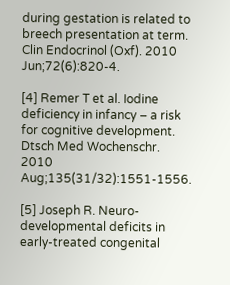during gestation is related to breech presentation at term. Clin Endocrinol (Oxf). 2010 Jun;72(6):820-4.

[4] Remer T et al. Iodine deficiency in infancy – a risk for cognitive development. Dtsch Med Wochenschr. 2010 Aug;135(31/32):1551-1556.

[5] Joseph R. Neuro-developmental deficits in early-treated congenital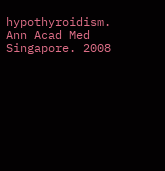hypothyroidism. Ann Acad Med Singapore. 2008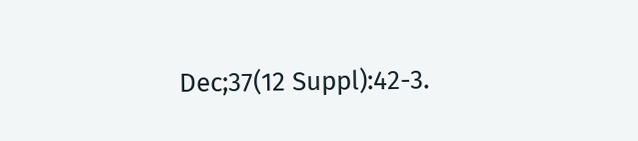Dec;37(12 Suppl):42-3.